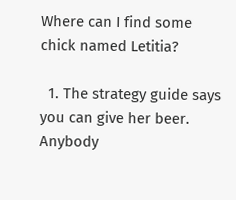Where can I find some chick named Letitia?

  1. The strategy guide says you can give her beer. Anybody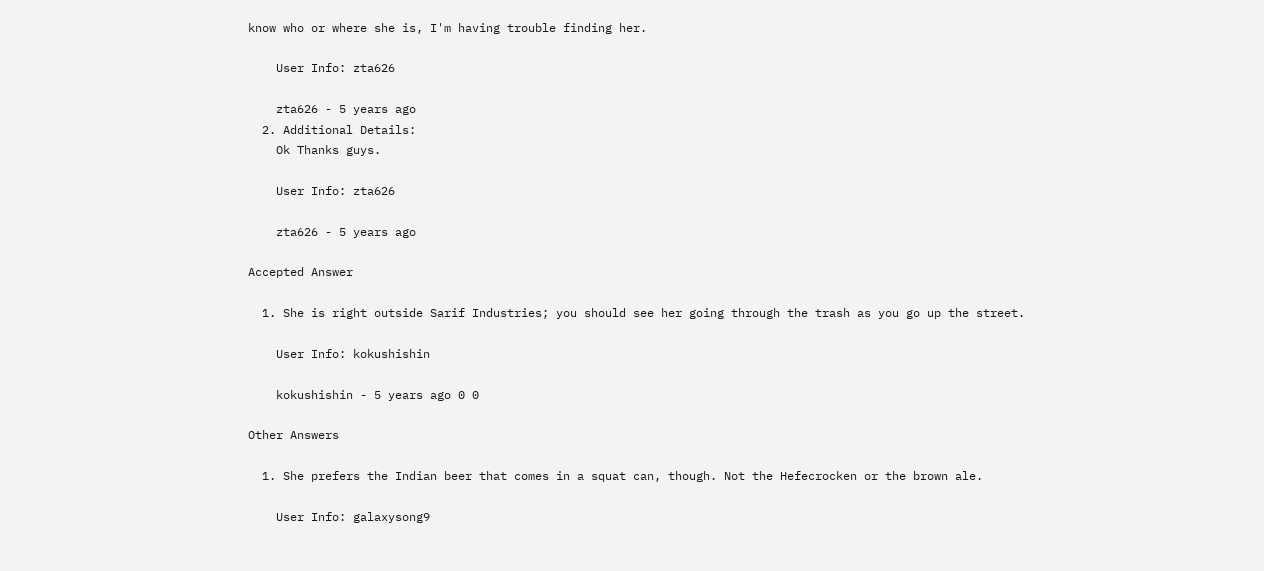know who or where she is, I'm having trouble finding her.

    User Info: zta626

    zta626 - 5 years ago
  2. Additional Details:
    Ok Thanks guys.

    User Info: zta626

    zta626 - 5 years ago

Accepted Answer

  1. She is right outside Sarif Industries; you should see her going through the trash as you go up the street.

    User Info: kokushishin

    kokushishin - 5 years ago 0 0

Other Answers

  1. She prefers the Indian beer that comes in a squat can, though. Not the Hefecrocken or the brown ale.

    User Info: galaxysong9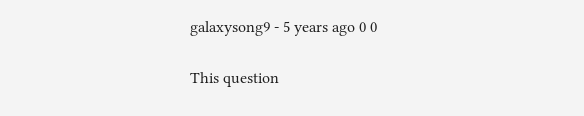galaxysong9 - 5 years ago 0 0

This question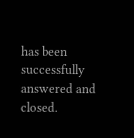has been successfully answered and closed.